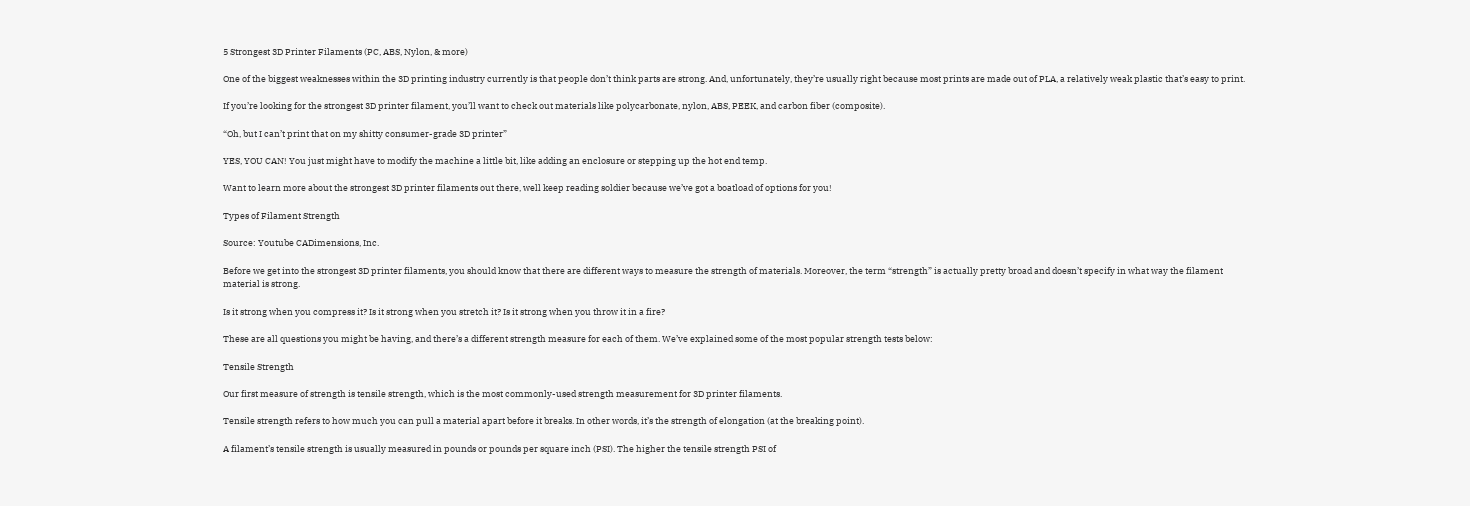5 Strongest 3D Printer Filaments (PC, ABS, Nylon, & more)

One of the biggest weaknesses within the 3D printing industry currently is that people don’t think parts are strong. And, unfortunately, they’re usually right because most prints are made out of PLA, a relatively weak plastic that’s easy to print.

If you’re looking for the strongest 3D printer filament, you’ll want to check out materials like polycarbonate, nylon, ABS, PEEK, and carbon fiber (composite).

“Oh, but I can’t print that on my shitty consumer-grade 3D printer”

YES, YOU CAN! You just might have to modify the machine a little bit, like adding an enclosure or stepping up the hot end temp.

Want to learn more about the strongest 3D printer filaments out there, well keep reading soldier because we’ve got a boatload of options for you!

Types of Filament Strength

Source: Youtube CADimensions, Inc.

Before we get into the strongest 3D printer filaments, you should know that there are different ways to measure the strength of materials. Moreover, the term “strength” is actually pretty broad and doesn’t specify in what way the filament material is strong.

Is it strong when you compress it? Is it strong when you stretch it? Is it strong when you throw it in a fire?

These are all questions you might be having, and there’s a different strength measure for each of them. We’ve explained some of the most popular strength tests below:

Tensile Strength

Our first measure of strength is tensile strength, which is the most commonly-used strength measurement for 3D printer filaments.

Tensile strength refers to how much you can pull a material apart before it breaks. In other words, it’s the strength of elongation (at the breaking point).

A filament’s tensile strength is usually measured in pounds or pounds per square inch (PSI). The higher the tensile strength PSI of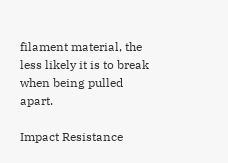filament material, the less likely it is to break when being pulled apart.

Impact Resistance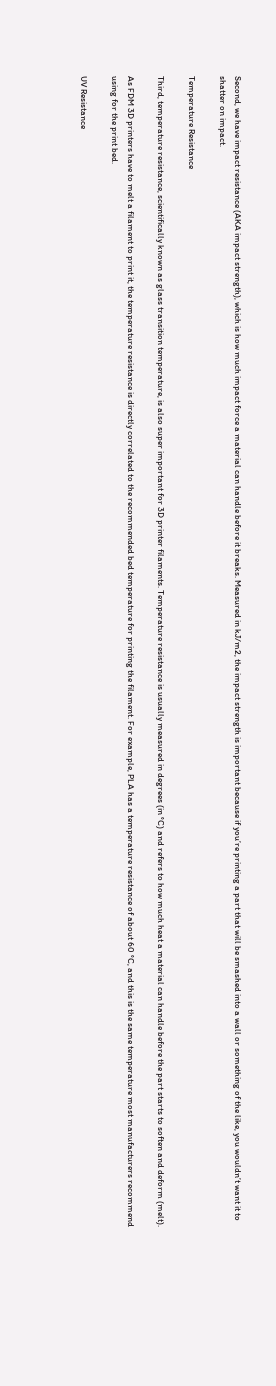Second, we have impact resistance (AKA impact strength), which is how much impact force a material can handle before it breaks. Measured in kJ/m2, the impact strength is important because if you’re printing a part that will be smashed into a wall or something of the like, you wouldn’t want it to shatter on impact.

Temperature Resistance

Third, temperature resistance, scientifically known as glass transition temperature, is also super important for 3D printer filaments. Temperature resistance is usually measured in degrees (in °C) and refers to how much heat a material can handle before the part starts to soften and deform (melt).

As FDM 3D printers have to melt a filament to print it, the temperature resistance is directly correlated to the recommended bed temperature for printing the filament. For example, PLA has a temperature resistance of about 60 °C, and this is the same temperature most manufacturers recommend using for the print bed.

UV Resistance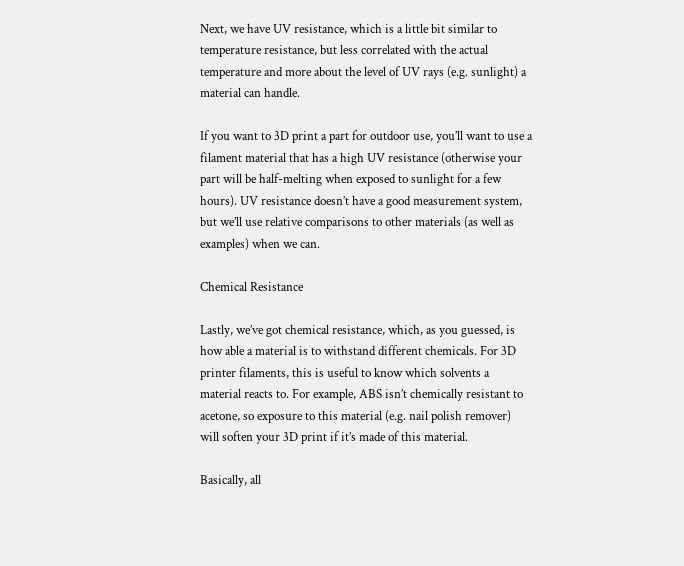Next, we have UV resistance, which is a little bit similar to temperature resistance, but less correlated with the actual temperature and more about the level of UV rays (e.g. sunlight) a material can handle.

If you want to 3D print a part for outdoor use, you’ll want to use a filament material that has a high UV resistance (otherwise your part will be half-melting when exposed to sunlight for a few hours). UV resistance doesn’t have a good measurement system, but we’ll use relative comparisons to other materials (as well as examples) when we can.

Chemical Resistance

Lastly, we’ve got chemical resistance, which, as you guessed, is how able a material is to withstand different chemicals. For 3D printer filaments, this is useful to know which solvents a material reacts to. For example, ABS isn’t chemically resistant to acetone, so exposure to this material (e.g. nail polish remover) will soften your 3D print if it’s made of this material.

Basically, all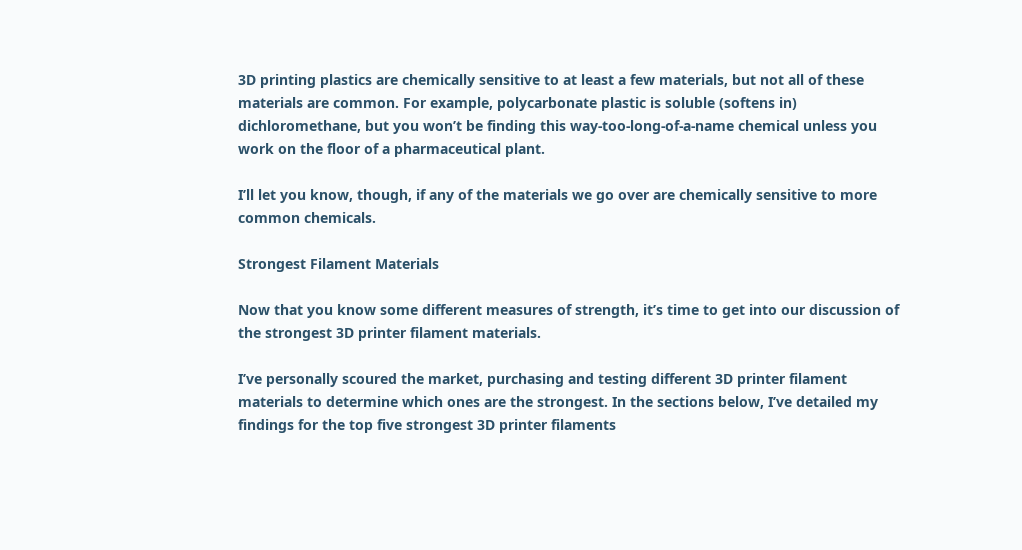3D printing plastics are chemically sensitive to at least a few materials, but not all of these materials are common. For example, polycarbonate plastic is soluble (softens in) dichloromethane, but you won’t be finding this way-too-long-of-a-name chemical unless you work on the floor of a pharmaceutical plant.

I’ll let you know, though, if any of the materials we go over are chemically sensitive to more common chemicals.

Strongest Filament Materials

Now that you know some different measures of strength, it’s time to get into our discussion of the strongest 3D printer filament materials.

I’ve personally scoured the market, purchasing and testing different 3D printer filament materials to determine which ones are the strongest. In the sections below, I’ve detailed my findings for the top five strongest 3D printer filaments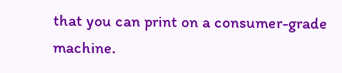that you can print on a consumer-grade machine.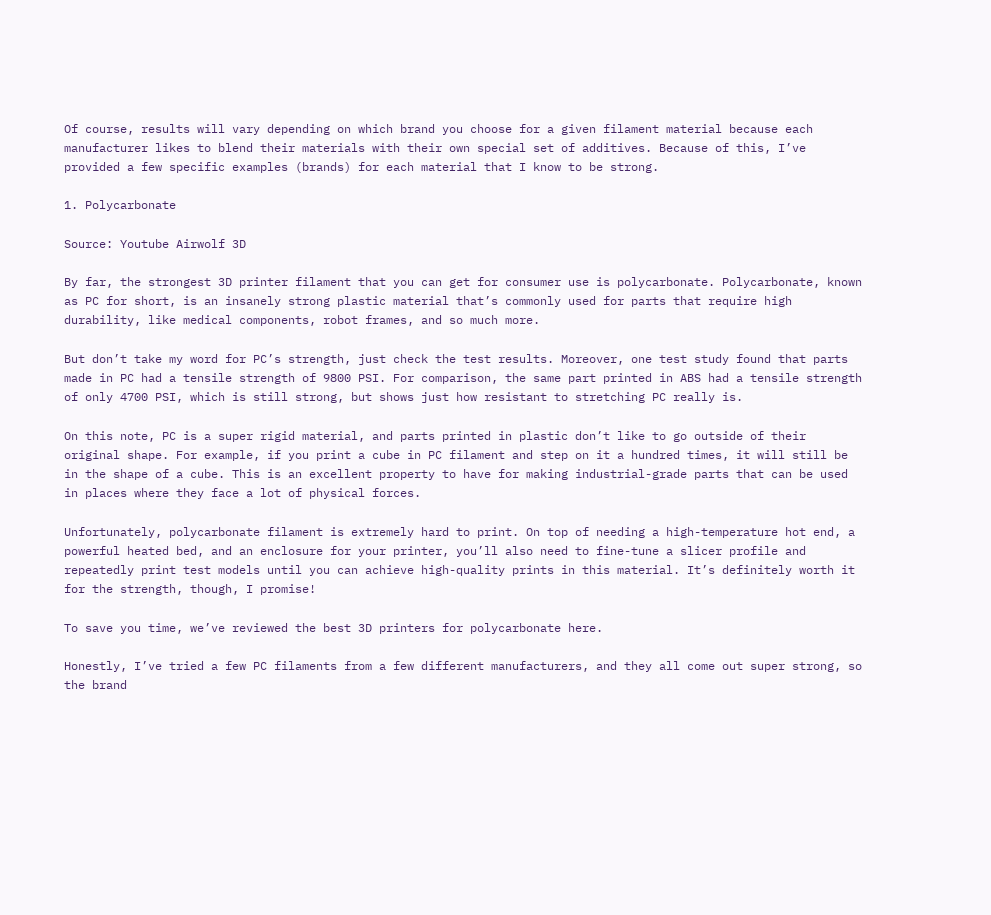Of course, results will vary depending on which brand you choose for a given filament material because each manufacturer likes to blend their materials with their own special set of additives. Because of this, I’ve provided a few specific examples (brands) for each material that I know to be strong.

1. Polycarbonate

Source: Youtube Airwolf 3D

By far, the strongest 3D printer filament that you can get for consumer use is polycarbonate. Polycarbonate, known as PC for short, is an insanely strong plastic material that’s commonly used for parts that require high durability, like medical components, robot frames, and so much more.

But don’t take my word for PC’s strength, just check the test results. Moreover, one test study found that parts made in PC had a tensile strength of 9800 PSI. For comparison, the same part printed in ABS had a tensile strength of only 4700 PSI, which is still strong, but shows just how resistant to stretching PC really is.

On this note, PC is a super rigid material, and parts printed in plastic don’t like to go outside of their original shape. For example, if you print a cube in PC filament and step on it a hundred times, it will still be in the shape of a cube. This is an excellent property to have for making industrial-grade parts that can be used in places where they face a lot of physical forces.

Unfortunately, polycarbonate filament is extremely hard to print. On top of needing a high-temperature hot end, a powerful heated bed, and an enclosure for your printer, you’ll also need to fine-tune a slicer profile and repeatedly print test models until you can achieve high-quality prints in this material. It’s definitely worth it for the strength, though, I promise!

To save you time, we’ve reviewed the best 3D printers for polycarbonate here.

Honestly, I’ve tried a few PC filaments from a few different manufacturers, and they all come out super strong, so the brand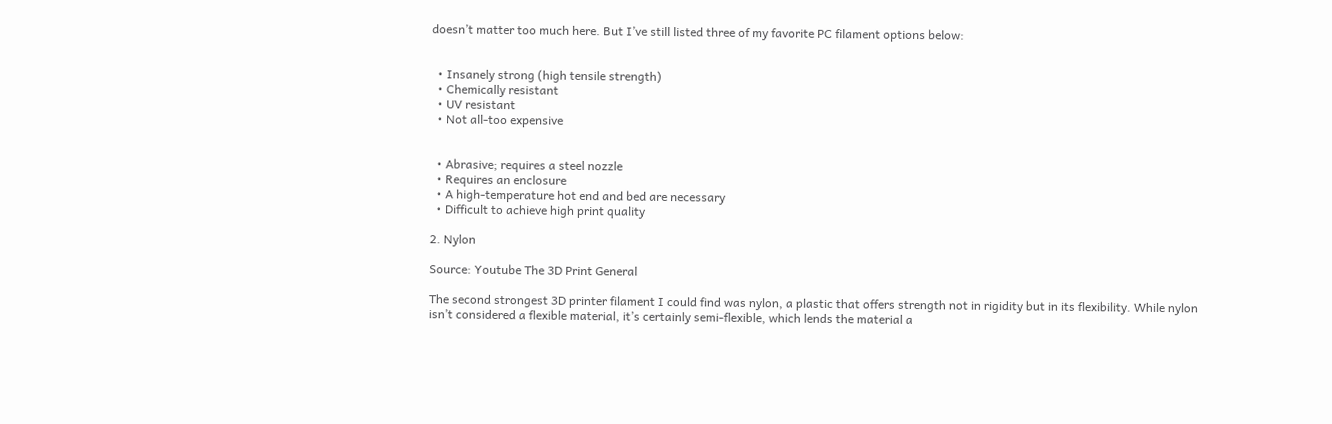doesn’t matter too much here. But I’ve still listed three of my favorite PC filament options below:


  • Insanely strong (high tensile strength)
  • Chemically resistant
  • UV resistant
  • Not all-too expensive


  • Abrasive; requires a steel nozzle
  • Requires an enclosure
  • A high-temperature hot end and bed are necessary
  • Difficult to achieve high print quality

2. Nylon

Source: Youtube The 3D Print General

The second strongest 3D printer filament I could find was nylon, a plastic that offers strength not in rigidity but in its flexibility. While nylon isn’t considered a flexible material, it’s certainly semi-flexible, which lends the material a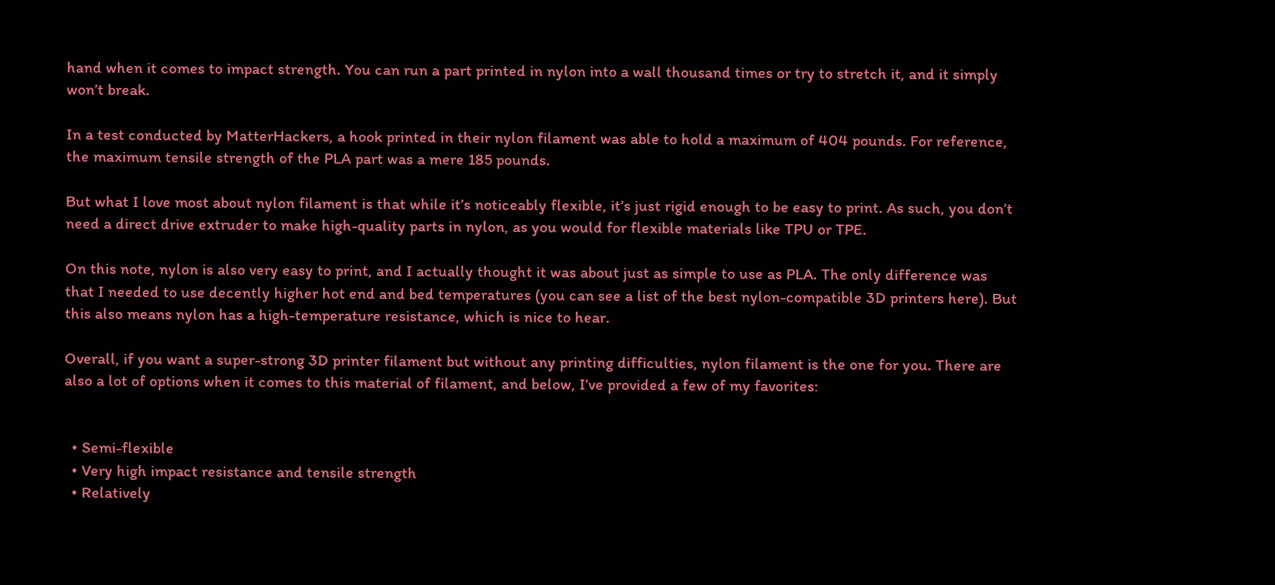hand when it comes to impact strength. You can run a part printed in nylon into a wall thousand times or try to stretch it, and it simply won’t break.

In a test conducted by MatterHackers, a hook printed in their nylon filament was able to hold a maximum of 404 pounds. For reference, the maximum tensile strength of the PLA part was a mere 185 pounds.

But what I love most about nylon filament is that while it’s noticeably flexible, it’s just rigid enough to be easy to print. As such, you don’t need a direct drive extruder to make high-quality parts in nylon, as you would for flexible materials like TPU or TPE.

On this note, nylon is also very easy to print, and I actually thought it was about just as simple to use as PLA. The only difference was that I needed to use decently higher hot end and bed temperatures (you can see a list of the best nylon-compatible 3D printers here). But this also means nylon has a high-temperature resistance, which is nice to hear.

Overall, if you want a super-strong 3D printer filament but without any printing difficulties, nylon filament is the one for you. There are also a lot of options when it comes to this material of filament, and below, I’ve provided a few of my favorites:


  • Semi-flexible
  • Very high impact resistance and tensile strength
  • Relatively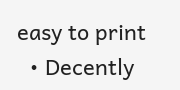easy to print
  • Decently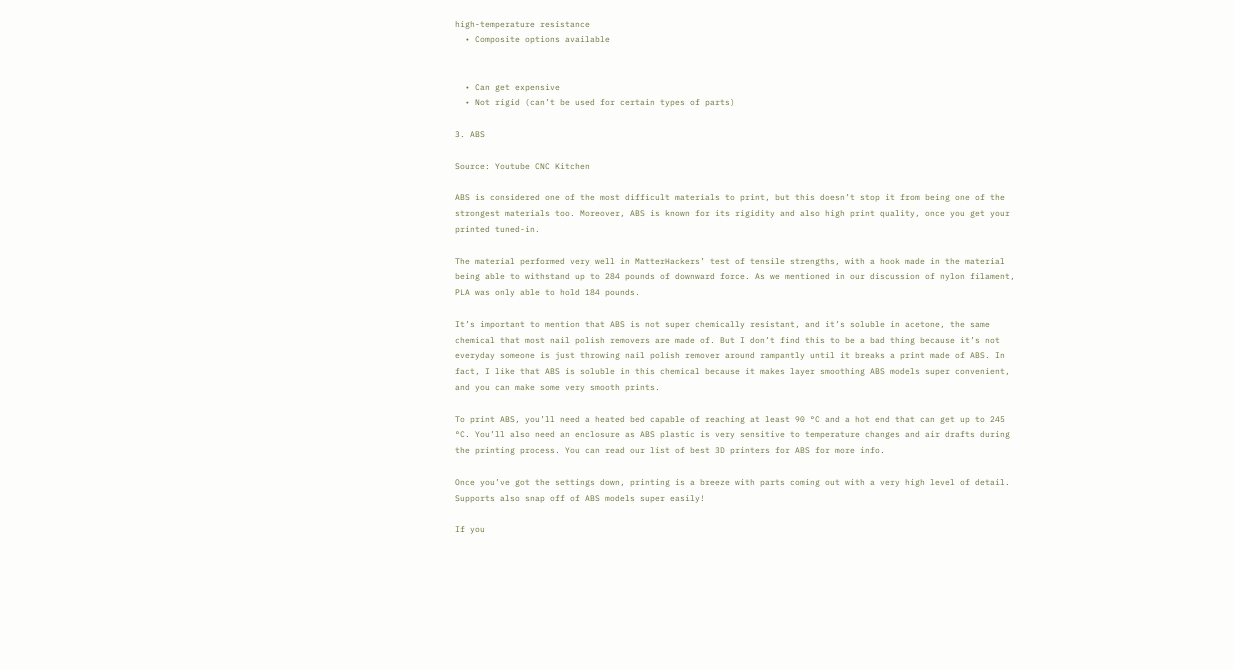high-temperature resistance
  • Composite options available


  • Can get expensive
  • Not rigid (can’t be used for certain types of parts)

3. ABS

Source: Youtube CNC Kitchen

ABS is considered one of the most difficult materials to print, but this doesn’t stop it from being one of the strongest materials too. Moreover, ABS is known for its rigidity and also high print quality, once you get your printed tuned-in.

The material performed very well in MatterHackers’ test of tensile strengths, with a hook made in the material being able to withstand up to 284 pounds of downward force. As we mentioned in our discussion of nylon filament, PLA was only able to hold 184 pounds.

It’s important to mention that ABS is not super chemically resistant, and it’s soluble in acetone, the same chemical that most nail polish removers are made of. But I don’t find this to be a bad thing because it’s not everyday someone is just throwing nail polish remover around rampantly until it breaks a print made of ABS. In fact, I like that ABS is soluble in this chemical because it makes layer smoothing ABS models super convenient, and you can make some very smooth prints.

To print ABS, you’ll need a heated bed capable of reaching at least 90 °C and a hot end that can get up to 245 °C. You’ll also need an enclosure as ABS plastic is very sensitive to temperature changes and air drafts during the printing process. You can read our list of best 3D printers for ABS for more info.

Once you’ve got the settings down, printing is a breeze with parts coming out with a very high level of detail. Supports also snap off of ABS models super easily!

If you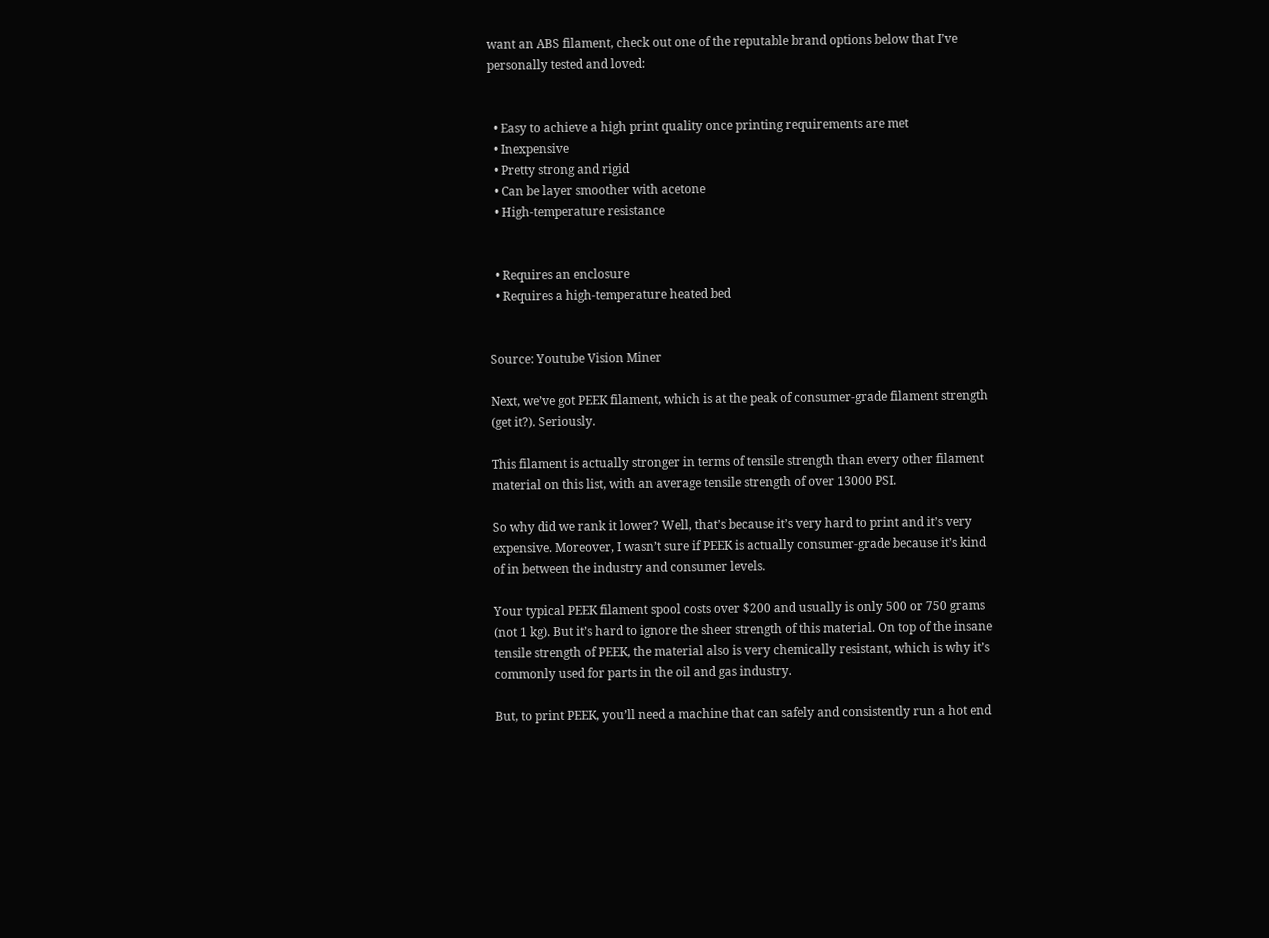want an ABS filament, check out one of the reputable brand options below that I’ve personally tested and loved:


  • Easy to achieve a high print quality once printing requirements are met
  • Inexpensive
  • Pretty strong and rigid
  • Can be layer smoother with acetone
  • High-temperature resistance


  • Requires an enclosure
  • Requires a high-temperature heated bed


Source: Youtube Vision Miner

Next, we’ve got PEEK filament, which is at the peak of consumer-grade filament strength (get it?). Seriously.

This filament is actually stronger in terms of tensile strength than every other filament material on this list, with an average tensile strength of over 13000 PSI.

So why did we rank it lower? Well, that’s because it’s very hard to print and it’s very expensive. Moreover, I wasn’t sure if PEEK is actually consumer-grade because it’s kind of in between the industry and consumer levels.

Your typical PEEK filament spool costs over $200 and usually is only 500 or 750 grams (not 1 kg). But it’s hard to ignore the sheer strength of this material. On top of the insane tensile strength of PEEK, the material also is very chemically resistant, which is why it’s commonly used for parts in the oil and gas industry.

But, to print PEEK, you’ll need a machine that can safely and consistently run a hot end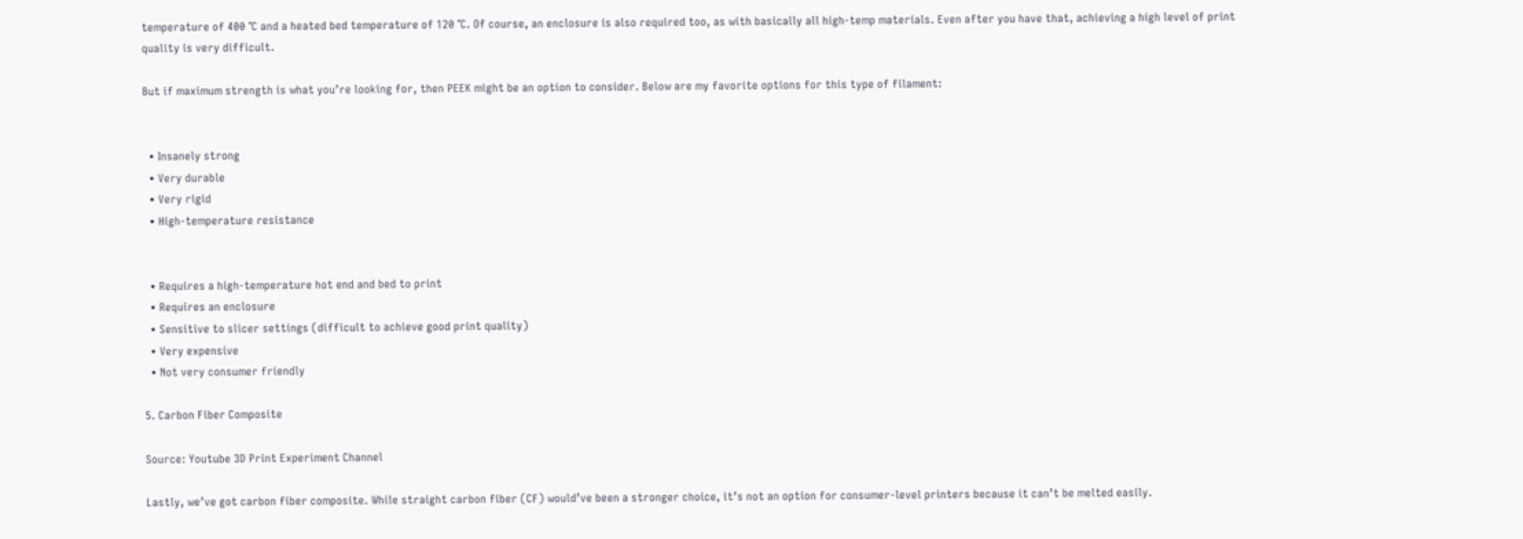temperature of 400 °C and a heated bed temperature of 120 °C. Of course, an enclosure is also required too, as with basically all high-temp materials. Even after you have that, achieving a high level of print quality is very difficult.

But if maximum strength is what you’re looking for, then PEEK might be an option to consider. Below are my favorite options for this type of filament:


  • Insanely strong
  • Very durable
  • Very rigid
  • High-temperature resistance


  • Requires a high-temperature hot end and bed to print
  • Requires an enclosure
  • Sensitive to slicer settings (difficult to achieve good print quality)
  • Very expensive
  • Not very consumer friendly

5. Carbon Fiber Composite

Source: Youtube 3D Print Experiment Channel

Lastly, we’ve got carbon fiber composite. While straight carbon fiber (CF) would’ve been a stronger choice, it’s not an option for consumer-level printers because it can’t be melted easily.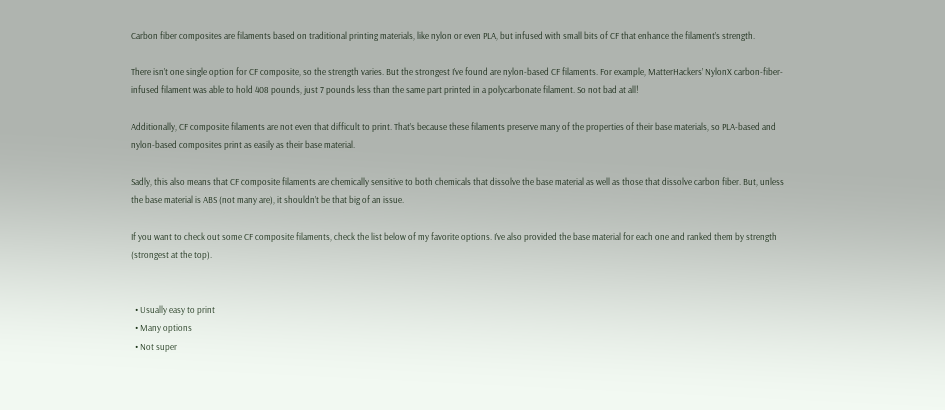Carbon fiber composites are filaments based on traditional printing materials, like nylon or even PLA, but infused with small bits of CF that enhance the filament’s strength.

There isn’t one single option for CF composite, so the strength varies. But the strongest I’ve found are nylon-based CF filaments. For example, MatterHackers’ NylonX carbon-fiber-infused filament was able to hold 408 pounds, just 7 pounds less than the same part printed in a polycarbonate filament. So not bad at all!

Additionally, CF composite filaments are not even that difficult to print. That’s because these filaments preserve many of the properties of their base materials, so PLA-based and nylon-based composites print as easily as their base material.

Sadly, this also means that CF composite filaments are chemically sensitive to both chemicals that dissolve the base material as well as those that dissolve carbon fiber. But, unless the base material is ABS (not many are), it shouldn’t be that big of an issue.

If you want to check out some CF composite filaments, check the list below of my favorite options. I’ve also provided the base material for each one and ranked them by strength (strongest at the top).


  • Usually easy to print
  • Many options
  • Not super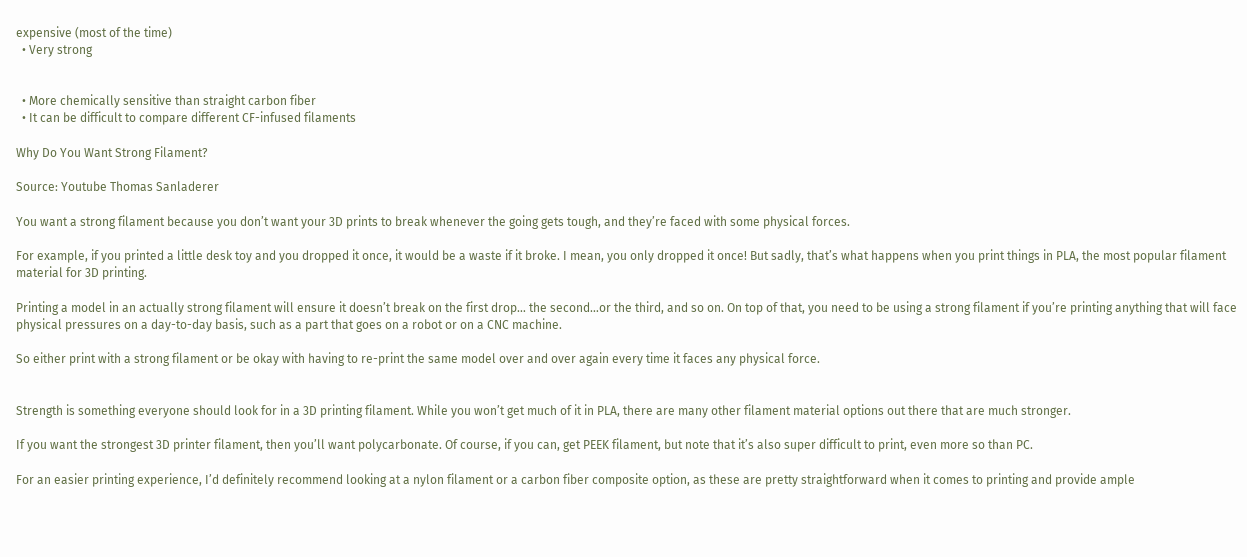expensive (most of the time)
  • Very strong


  • More chemically sensitive than straight carbon fiber
  • It can be difficult to compare different CF-infused filaments

Why Do You Want Strong Filament?

Source: Youtube Thomas Sanladerer

You want a strong filament because you don’t want your 3D prints to break whenever the going gets tough, and they’re faced with some physical forces.

For example, if you printed a little desk toy and you dropped it once, it would be a waste if it broke. I mean, you only dropped it once! But sadly, that’s what happens when you print things in PLA, the most popular filament material for 3D printing.

Printing a model in an actually strong filament will ensure it doesn’t break on the first drop… the second…or the third, and so on. On top of that, you need to be using a strong filament if you’re printing anything that will face physical pressures on a day-to-day basis, such as a part that goes on a robot or on a CNC machine.

So either print with a strong filament or be okay with having to re-print the same model over and over again every time it faces any physical force.


Strength is something everyone should look for in a 3D printing filament. While you won’t get much of it in PLA, there are many other filament material options out there that are much stronger.

If you want the strongest 3D printer filament, then you’ll want polycarbonate. Of course, if you can, get PEEK filament, but note that it’s also super difficult to print, even more so than PC.

For an easier printing experience, I’d definitely recommend looking at a nylon filament or a carbon fiber composite option, as these are pretty straightforward when it comes to printing and provide ample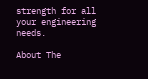strength for all your engineering needs.

About The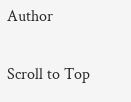Author

Scroll to Top